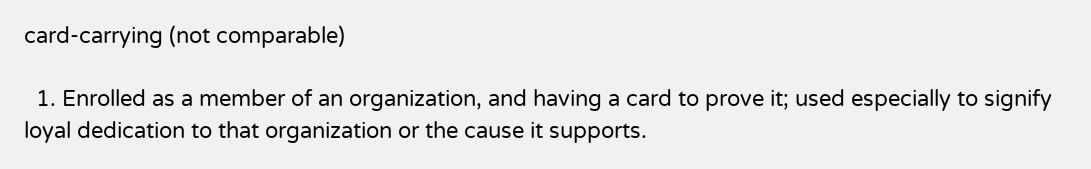card-carrying (not comparable)

  1. Enrolled as a member of an organization, and having a card to prove it; used especially to signify loyal dedication to that organization or the cause it supports.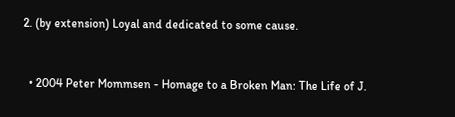2. (by extension) Loyal and dedicated to some cause.


  • 2004 Peter Mommsen - Homage to a Broken Man: The Life of J.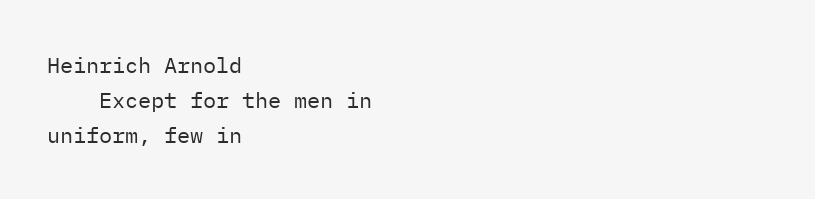Heinrich Arnold
    Except for the men in uniform, few in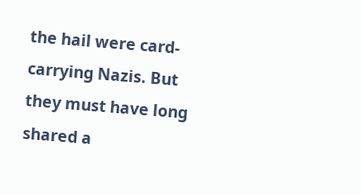the hail were card-carrying Nazis. But they must have long shared a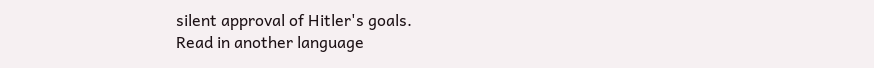silent approval of Hitler's goals.
Read in another language